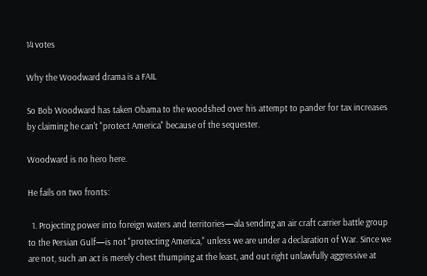14 votes

Why the Woodward drama is a FAIL

So Bob Woodward has taken Obama to the woodshed over his attempt to pander for tax increases by claiming he can't "protect America" because of the sequester.

Woodward is no hero here.

He fails on two fronts:

  1. Projecting power into foreign waters and territories—ala sending an air craft carrier battle group to the Persian Gulf—is not "protecting America," unless we are under a declaration of War. Since we are not, such an act is merely chest thumping at the least, and out right unlawfully aggressive at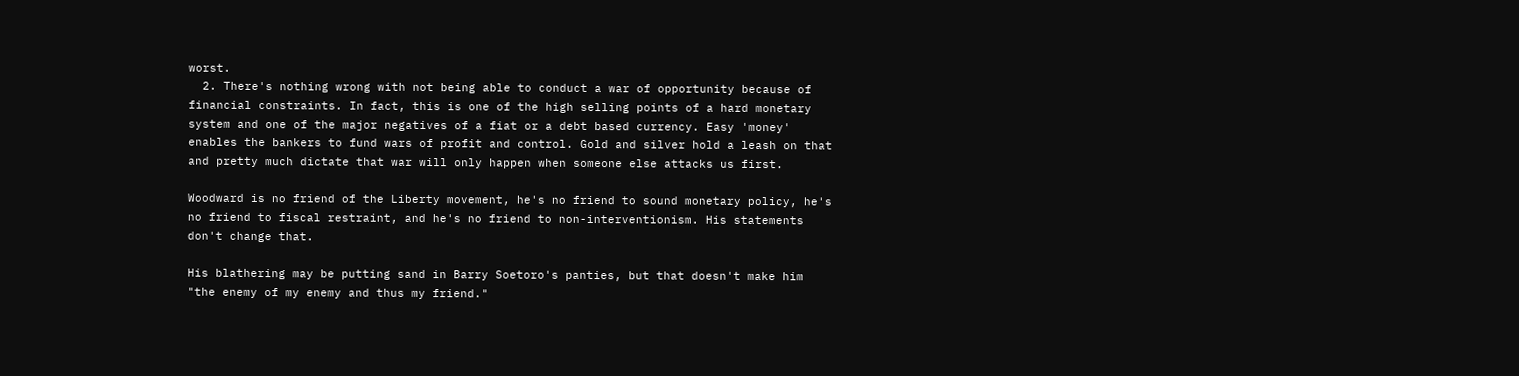worst.
  2. There's nothing wrong with not being able to conduct a war of opportunity because of financial constraints. In fact, this is one of the high selling points of a hard monetary system and one of the major negatives of a fiat or a debt based currency. Easy 'money' enables the bankers to fund wars of profit and control. Gold and silver hold a leash on that and pretty much dictate that war will only happen when someone else attacks us first.

Woodward is no friend of the Liberty movement, he's no friend to sound monetary policy, he's no friend to fiscal restraint, and he's no friend to non-interventionism. His statements don't change that.

His blathering may be putting sand in Barry Soetoro's panties, but that doesn't make him "the enemy of my enemy and thus my friend."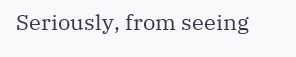Seriously, from seeing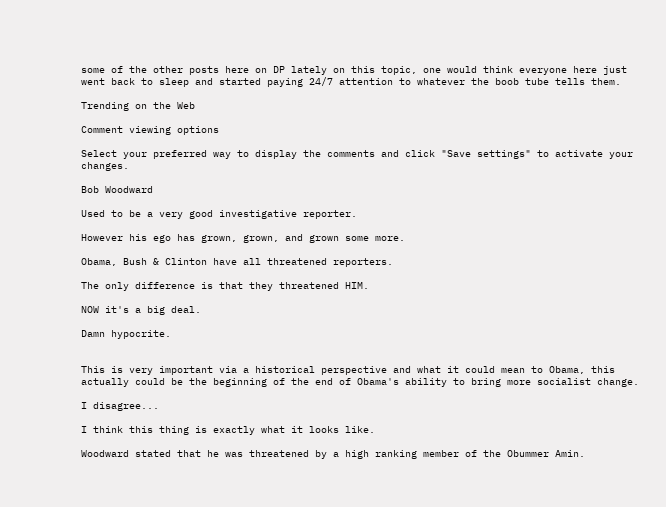some of the other posts here on DP lately on this topic, one would think everyone here just went back to sleep and started paying 24/7 attention to whatever the boob tube tells them.

Trending on the Web

Comment viewing options

Select your preferred way to display the comments and click "Save settings" to activate your changes.

Bob Woodward

Used to be a very good investigative reporter.

However his ego has grown, grown, and grown some more.

Obama, Bush & Clinton have all threatened reporters.

The only difference is that they threatened HIM.

NOW it's a big deal.

Damn hypocrite.


This is very important via a historical perspective and what it could mean to Obama, this actually could be the beginning of the end of Obama's ability to bring more socialist change.

I disagree...

I think this thing is exactly what it looks like.

Woodward stated that he was threatened by a high ranking member of the Obummer Amin.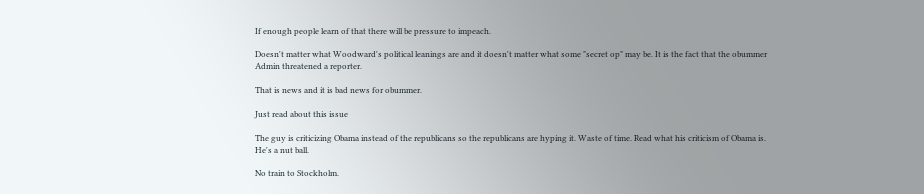If enough people learn of that there will be pressure to impeach.

Doesn't matter what Woodward's political leanings are and it doesn't matter what some "secret op" may be. It is the fact that the obummer Admin threatened a reporter.

That is news and it is bad news for obummer.

Just read about this issue

The guy is criticizing Obama instead of the republicans so the republicans are hyping it. Waste of time. Read what his criticism of Obama is. He's a nut ball.

No train to Stockholm.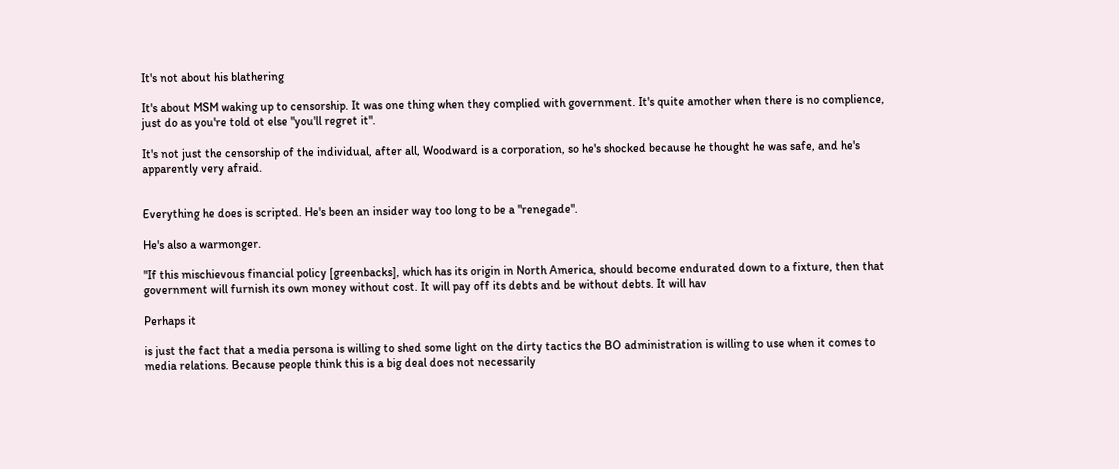It's not about his blathering

It's about MSM waking up to censorship. It was one thing when they complied with government. It's quite amother when there is no complience, just do as you're told ot else "you'll regret it".

It's not just the censorship of the individual, after all, Woodward is a corporation, so he's shocked because he thought he was safe, and he's apparently very afraid.


Everything he does is scripted. He's been an insider way too long to be a "renegade".

He's also a warmonger.

"If this mischievous financial policy [greenbacks], which has its origin in North America, should become endurated down to a fixture, then that government will furnish its own money without cost. It will pay off its debts and be without debts. It will hav

Perhaps it

is just the fact that a media persona is willing to shed some light on the dirty tactics the BO administration is willing to use when it comes to media relations. Because people think this is a big deal does not necessarily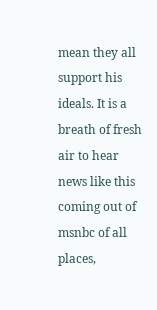mean they all support his ideals. It is a breath of fresh air to hear news like this coming out of msnbc of all places,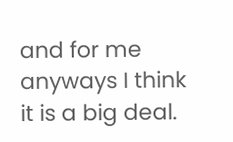and for me anyways I think it is a big deal.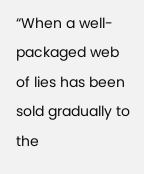“When a well-packaged web of lies has been sold gradually to the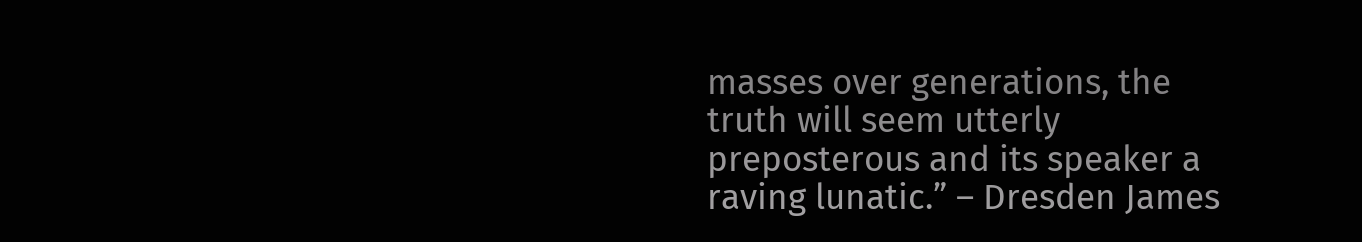masses over generations, the truth will seem utterly preposterous and its speaker a raving lunatic.” – Dresden James